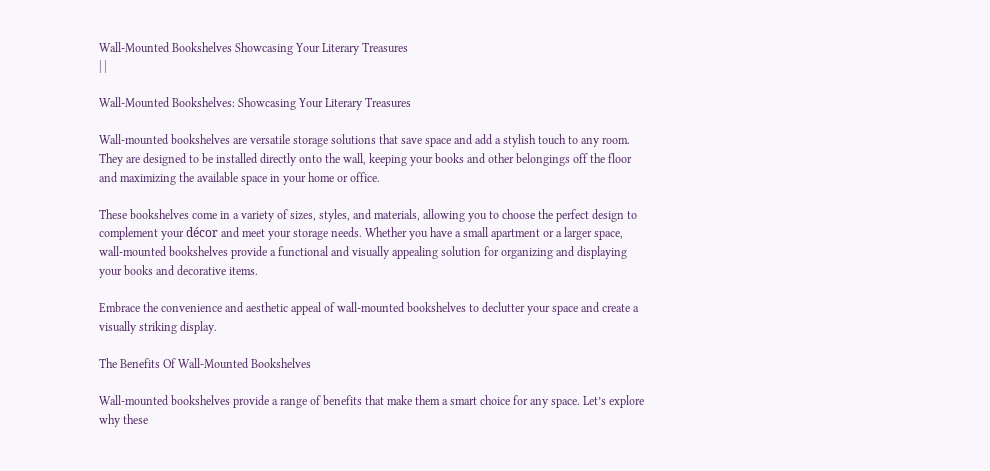Wall-Mounted Bookshelves Showcasing Your Literary Treasures
| |

Wall-Mounted Bookshelves: Showcasing Your Literary Treasures

Wall-mounted bookshelves are versatile storage solutions that save space and add a stylish touch to any room. They are designed to be installed directly onto the wall, keeping your books and other belongings off the floor and maximizing the available space in your home or office.

These bookshelves come in a variety of sizes, styles, and materials, allowing you to choose the perfect design to complement your décor and meet your storage needs. Whether you have a small apartment or a larger space, wall-mounted bookshelves provide a functional and visually appealing solution for organizing and displaying your books and decorative items.

Embrace the convenience and aesthetic appeal of wall-mounted bookshelves to declutter your space and create a visually striking display.

The Benefits Of Wall-Mounted Bookshelves

Wall-mounted bookshelves provide a range of benefits that make them a smart choice for any space. Let’s explore why these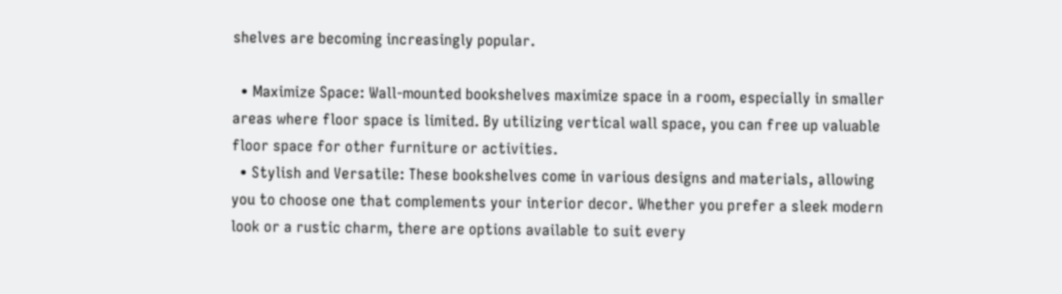shelves are becoming increasingly popular.

  • Maximize Space: Wall-mounted bookshelves maximize space in a room, especially in smaller areas where floor space is limited. By utilizing vertical wall space, you can free up valuable floor space for other furniture or activities.
  • Stylish and Versatile: These bookshelves come in various designs and materials, allowing you to choose one that complements your interior decor. Whether you prefer a sleek modern look or a rustic charm, there are options available to suit every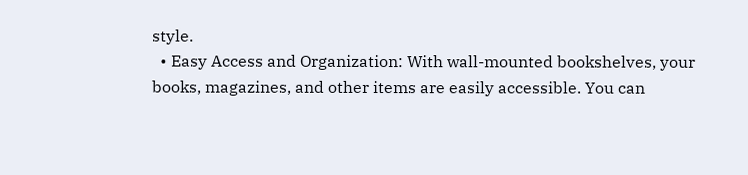style.
  • Easy Access and Organization: With wall-mounted bookshelves, your books, magazines, and other items are easily accessible. You can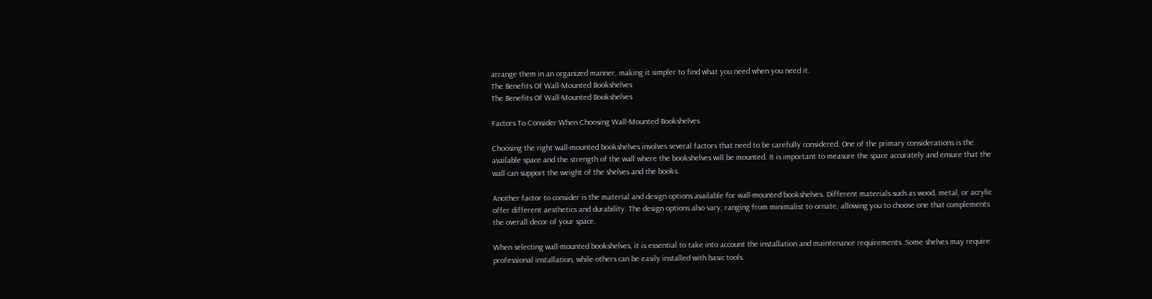arrange them in an organized manner, making it simpler to find what you need when you need it.
The Benefits Of Wall-Mounted Bookshelves
The Benefits Of Wall-Mounted Bookshelves

Factors To Consider When Choosing Wall-Mounted Bookshelves

Choosing the right wall-mounted bookshelves involves several factors that need to be carefully considered. One of the primary considerations is the available space and the strength of the wall where the bookshelves will be mounted. It is important to measure the space accurately and ensure that the wall can support the weight of the shelves and the books.

Another factor to consider is the material and design options available for wall-mounted bookshelves. Different materials such as wood, metal, or acrylic offer different aesthetics and durability. The design options also vary, ranging from minimalist to ornate, allowing you to choose one that complements the overall decor of your space.

When selecting wall-mounted bookshelves, it is essential to take into account the installation and maintenance requirements. Some shelves may require professional installation, while others can be easily installed with basic tools.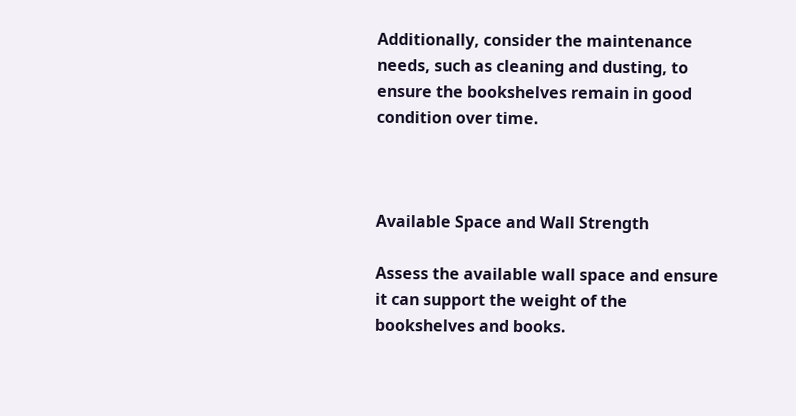Additionally, consider the maintenance needs, such as cleaning and dusting, to ensure the bookshelves remain in good condition over time.



Available Space and Wall Strength

Assess the available wall space and ensure it can support the weight of the bookshelves and books.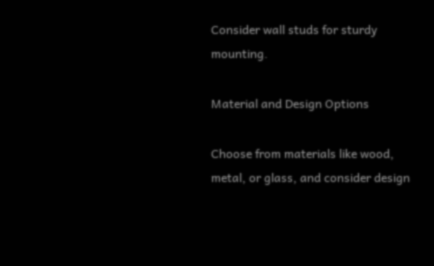Consider wall studs for sturdy mounting.

Material and Design Options

Choose from materials like wood, metal, or glass, and consider design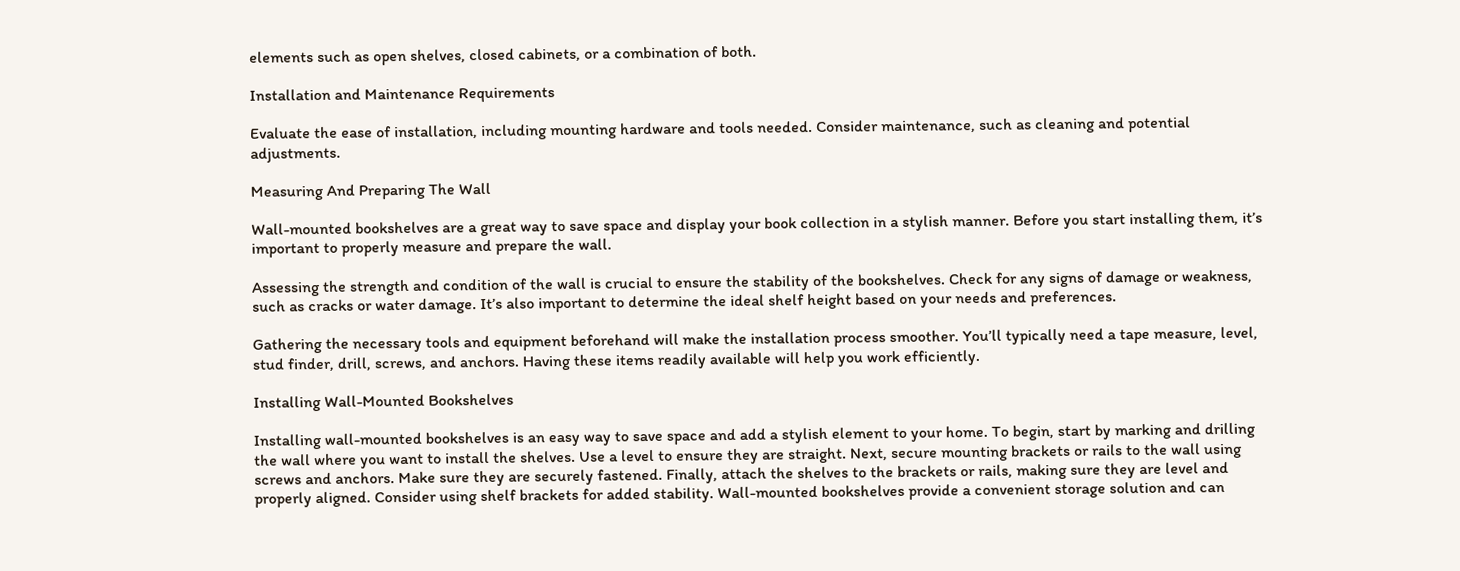elements such as open shelves, closed cabinets, or a combination of both.

Installation and Maintenance Requirements

Evaluate the ease of installation, including mounting hardware and tools needed. Consider maintenance, such as cleaning and potential adjustments.

Measuring And Preparing The Wall

Wall-mounted bookshelves are a great way to save space and display your book collection in a stylish manner. Before you start installing them, it’s important to properly measure and prepare the wall.

Assessing the strength and condition of the wall is crucial to ensure the stability of the bookshelves. Check for any signs of damage or weakness, such as cracks or water damage. It’s also important to determine the ideal shelf height based on your needs and preferences.

Gathering the necessary tools and equipment beforehand will make the installation process smoother. You’ll typically need a tape measure, level, stud finder, drill, screws, and anchors. Having these items readily available will help you work efficiently.

Installing Wall-Mounted Bookshelves

Installing wall-mounted bookshelves is an easy way to save space and add a stylish element to your home. To begin, start by marking and drilling the wall where you want to install the shelves. Use a level to ensure they are straight. Next, secure mounting brackets or rails to the wall using screws and anchors. Make sure they are securely fastened. Finally, attach the shelves to the brackets or rails, making sure they are level and properly aligned. Consider using shelf brackets for added stability. Wall-mounted bookshelves provide a convenient storage solution and can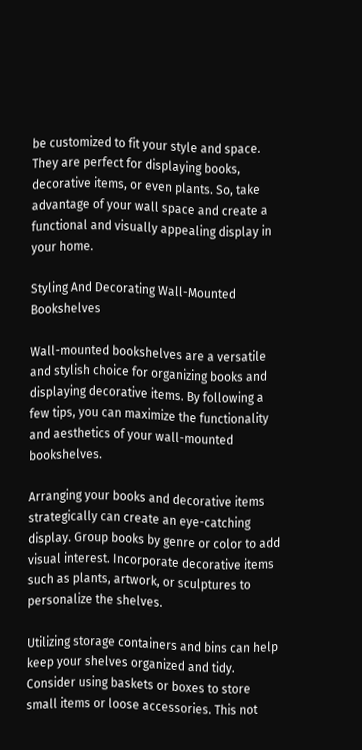be customized to fit your style and space. They are perfect for displaying books, decorative items, or even plants. So, take advantage of your wall space and create a functional and visually appealing display in your home.

Styling And Decorating Wall-Mounted Bookshelves

Wall-mounted bookshelves are a versatile and stylish choice for organizing books and displaying decorative items. By following a few tips, you can maximize the functionality and aesthetics of your wall-mounted bookshelves.

Arranging your books and decorative items strategically can create an eye-catching display. Group books by genre or color to add visual interest. Incorporate decorative items such as plants, artwork, or sculptures to personalize the shelves.

Utilizing storage containers and bins can help keep your shelves organized and tidy. Consider using baskets or boxes to store small items or loose accessories. This not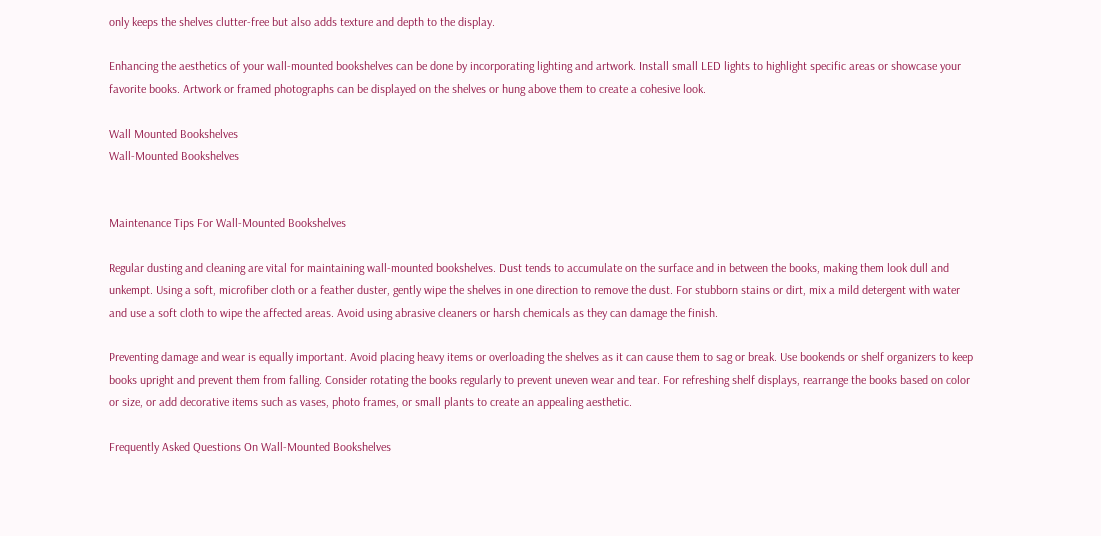only keeps the shelves clutter-free but also adds texture and depth to the display.

Enhancing the aesthetics of your wall-mounted bookshelves can be done by incorporating lighting and artwork. Install small LED lights to highlight specific areas or showcase your favorite books. Artwork or framed photographs can be displayed on the shelves or hung above them to create a cohesive look.

Wall Mounted Bookshelves
Wall-Mounted Bookshelves


Maintenance Tips For Wall-Mounted Bookshelves

Regular dusting and cleaning are vital for maintaining wall-mounted bookshelves. Dust tends to accumulate on the surface and in between the books, making them look dull and unkempt. Using a soft, microfiber cloth or a feather duster, gently wipe the shelves in one direction to remove the dust. For stubborn stains or dirt, mix a mild detergent with water and use a soft cloth to wipe the affected areas. Avoid using abrasive cleaners or harsh chemicals as they can damage the finish.

Preventing damage and wear is equally important. Avoid placing heavy items or overloading the shelves as it can cause them to sag or break. Use bookends or shelf organizers to keep books upright and prevent them from falling. Consider rotating the books regularly to prevent uneven wear and tear. For refreshing shelf displays, rearrange the books based on color or size, or add decorative items such as vases, photo frames, or small plants to create an appealing aesthetic.

Frequently Asked Questions On Wall-Mounted Bookshelves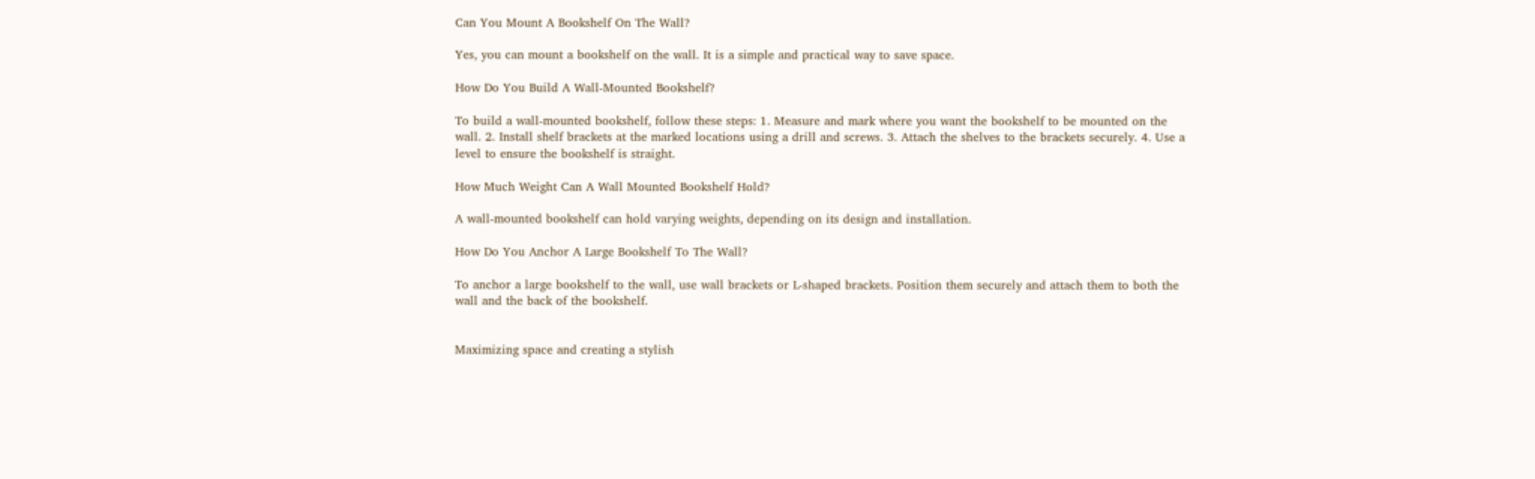Can You Mount A Bookshelf On The Wall?

Yes, you can mount a bookshelf on the wall. It is a simple and practical way to save space.

How Do You Build A Wall-Mounted Bookshelf?

To build a wall-mounted bookshelf, follow these steps: 1. Measure and mark where you want the bookshelf to be mounted on the wall. 2. Install shelf brackets at the marked locations using a drill and screws. 3. Attach the shelves to the brackets securely. 4. Use a level to ensure the bookshelf is straight.

How Much Weight Can A Wall Mounted Bookshelf Hold?

A wall-mounted bookshelf can hold varying weights, depending on its design and installation.

How Do You Anchor A Large Bookshelf To The Wall?

To anchor a large bookshelf to the wall, use wall brackets or L-shaped brackets. Position them securely and attach them to both the wall and the back of the bookshelf.


Maximizing space and creating a stylish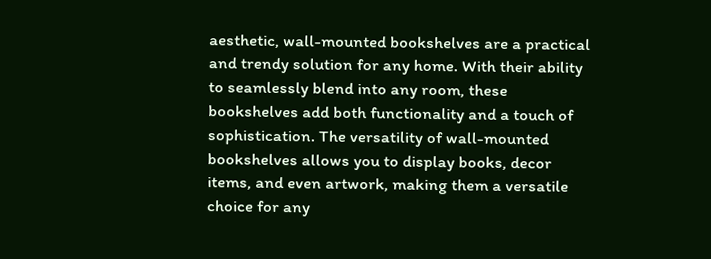aesthetic, wall-mounted bookshelves are a practical and trendy solution for any home. With their ability to seamlessly blend into any room, these bookshelves add both functionality and a touch of sophistication. The versatility of wall-mounted bookshelves allows you to display books, decor items, and even artwork, making them a versatile choice for any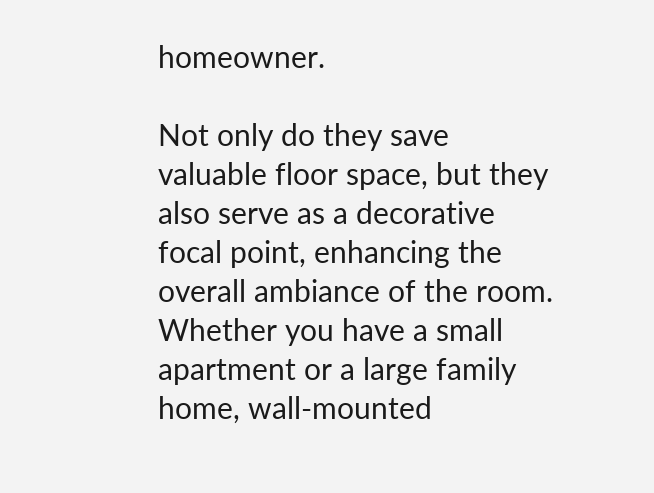homeowner.

Not only do they save valuable floor space, but they also serve as a decorative focal point, enhancing the overall ambiance of the room. Whether you have a small apartment or a large family home, wall-mounted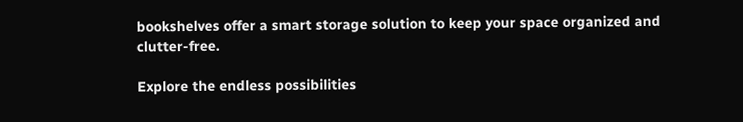bookshelves offer a smart storage solution to keep your space organized and clutter-free.

Explore the endless possibilities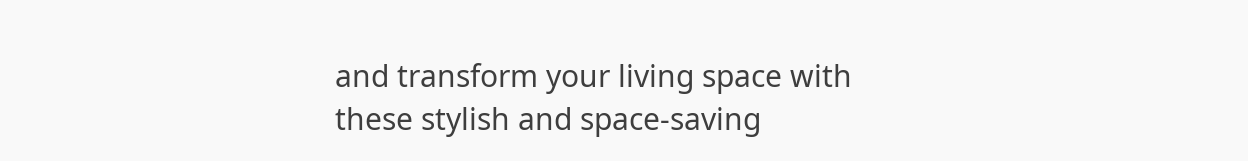and transform your living space with these stylish and space-saving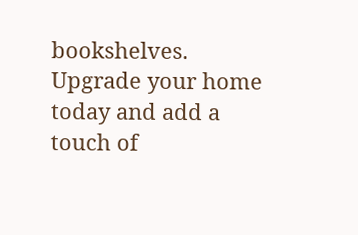bookshelves. Upgrade your home today and add a touch of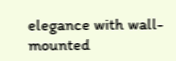elegance with wall-mounted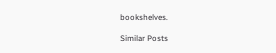bookshelves.

Similar Posts